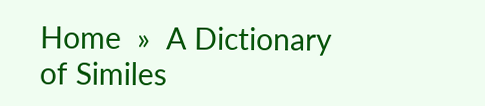Home  »  A Dictionary of Similes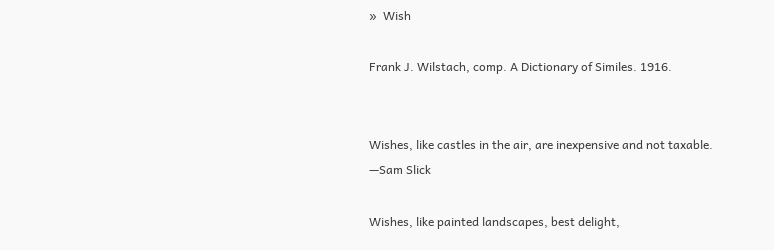»  Wish

Frank J. Wilstach, comp. A Dictionary of Similes. 1916.


Wishes, like castles in the air, are inexpensive and not taxable.
—Sam Slick

Wishes, like painted landscapes, best delight,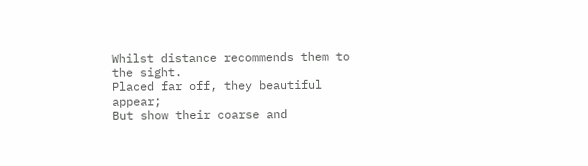Whilst distance recommends them to the sight.
Placed far off, they beautiful appear;
But show their coarse and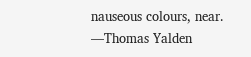nauseous colours, near.
—Thomas Yalden